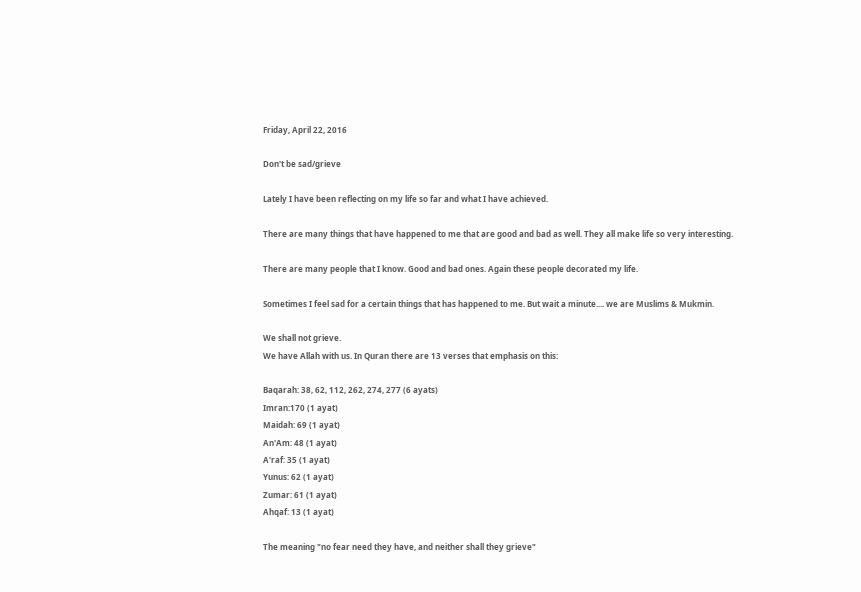Friday, April 22, 2016

Don't be sad/grieve

Lately I have been reflecting on my life so far and what I have achieved.

There are many things that have happened to me that are good and bad as well. They all make life so very interesting.

There are many people that I know. Good and bad ones. Again these people decorated my life.

Sometimes I feel sad for a certain things that has happened to me. But wait a minute.... we are Muslims & Mukmin.

We shall not grieve.
We have Allah with us. In Quran there are 13 verses that emphasis on this:

Baqarah: 38, 62, 112, 262, 274, 277 (6 ayats)
Imran:170 (1 ayat)
Maidah: 69 (1 ayat)
An'Am: 48 (1 ayat)
A'raf: 35 (1 ayat)
Yunus: 62 (1 ayat)
Zumar: 61 (1 ayat)
Ahqaf: 13 (1 ayat)

The meaning "no fear need they have, and neither shall they grieve"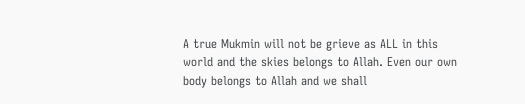A true Mukmin will not be grieve as ALL in this world and the skies belongs to Allah. Even our own body belongs to Allah and we shall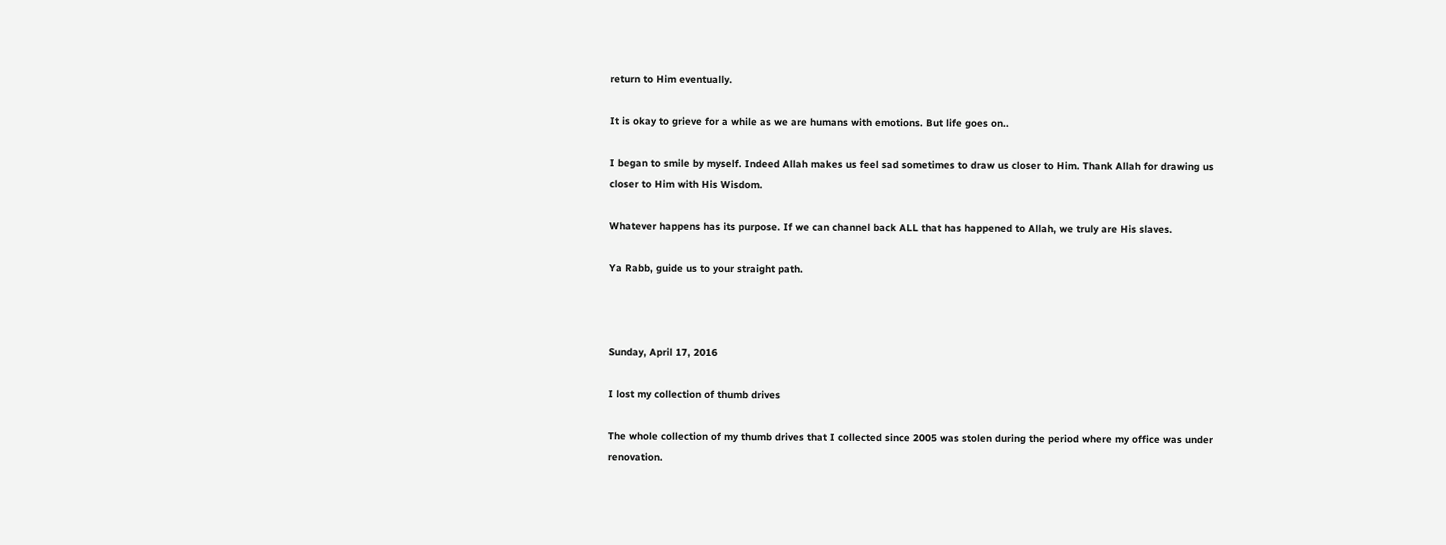return to Him eventually.

It is okay to grieve for a while as we are humans with emotions. But life goes on..

I began to smile by myself. Indeed Allah makes us feel sad sometimes to draw us closer to Him. Thank Allah for drawing us closer to Him with His Wisdom.

Whatever happens has its purpose. If we can channel back ALL that has happened to Allah, we truly are His slaves.

Ya Rabb, guide us to your straight path.



Sunday, April 17, 2016

I lost my collection of thumb drives

The whole collection of my thumb drives that I collected since 2005 was stolen during the period where my office was under renovation.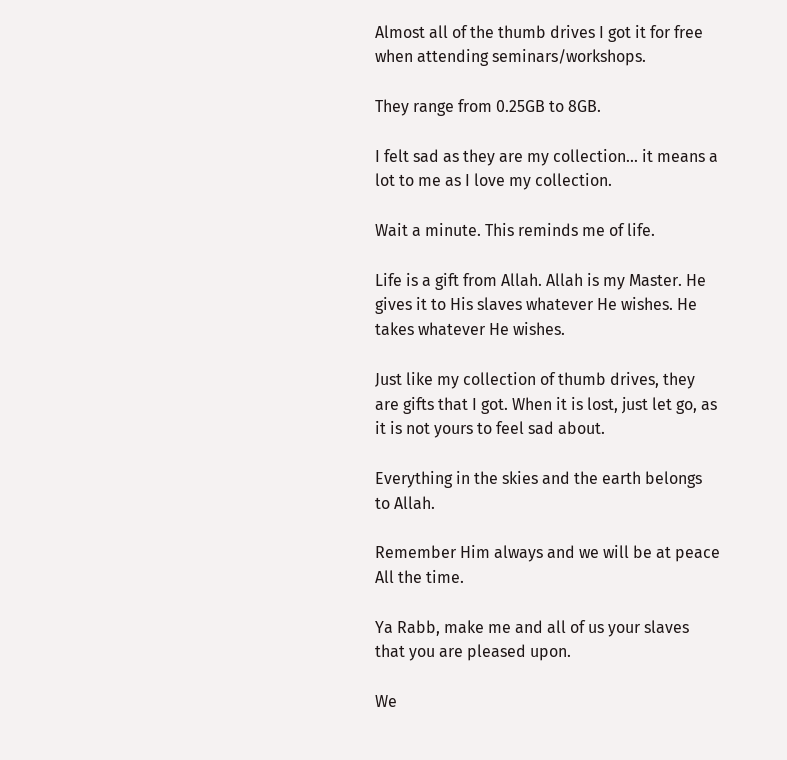Almost all of the thumb drives I got it for free when attending seminars/workshops.

They range from 0.25GB to 8GB.

I felt sad as they are my collection... it means a lot to me as I love my collection.

Wait a minute. This reminds me of life.

Life is a gift from Allah. Allah is my Master. He gives it to His slaves whatever He wishes. He takes whatever He wishes.

Just like my collection of thumb drives, they are gifts that I got. When it is lost, just let go, as it is not yours to feel sad about.

Everything in the skies and the earth belongs to Allah.

Remember Him always and we will be at peace All the time.

Ya Rabb, make me and all of us your slaves that you are pleased upon.

We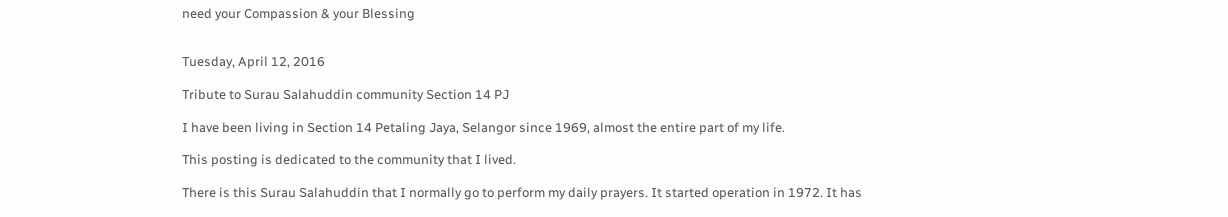need your Compassion & your Blessing


Tuesday, April 12, 2016

Tribute to Surau Salahuddin community Section 14 PJ

I have been living in Section 14 Petaling Jaya, Selangor since 1969, almost the entire part of my life.

This posting is dedicated to the community that I lived.

There is this Surau Salahuddin that I normally go to perform my daily prayers. It started operation in 1972. It has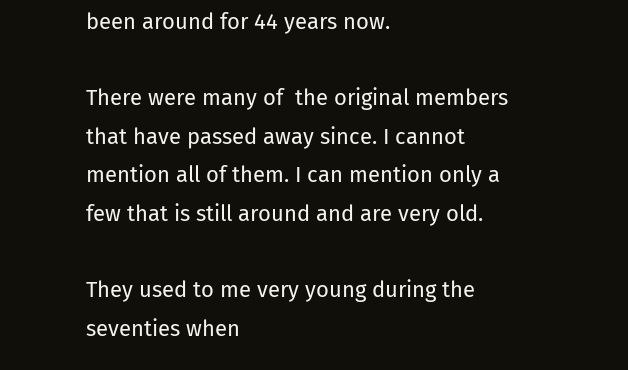been around for 44 years now.

There were many of  the original members that have passed away since. I cannot mention all of them. I can mention only a few that is still around and are very old.

They used to me very young during the seventies when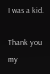I was a kid.

Thank you my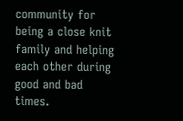community for being a close knit family and helping each other during good and bad times.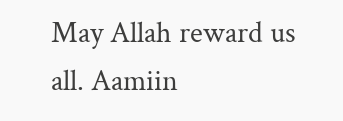May Allah reward us all. Aamiin